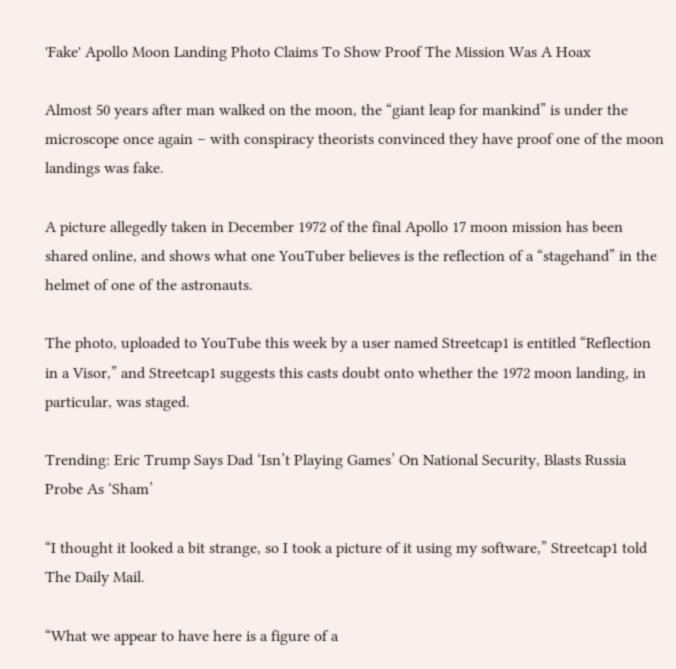'Fake' Apollo Moon Landing Photo Claims To Show Proof The Mission Was A Hoax

Almost 50 years after man walked on the moon, the “giant leap for mankind” is under the microscope once again – with conspiracy theorists convinced they have proof one of the moon landings was fake.

A picture allegedly taken in December 1972 of the final Apollo 17 moon mission has been shared online, and shows what one YouTuber believes is the reflection of a “stagehand” in the helmet of one of the astronauts.

The photo, uploaded to YouTube this week by a user named Streetcap1 is entitled “Reflection in a Visor,” and Streetcap1 suggests this casts doubt onto whether the 1972 moon landing, in particular, was staged.

Trending: Eric Trump Says Dad ‘Isn’t Playing Games’ On National Security, Blasts Russia Probe As ‘Sham’

“I thought it looked a bit strange, so I took a picture of it using my software,” Streetcap1 told The Daily Mail.

“What we appear to have here is a figure of a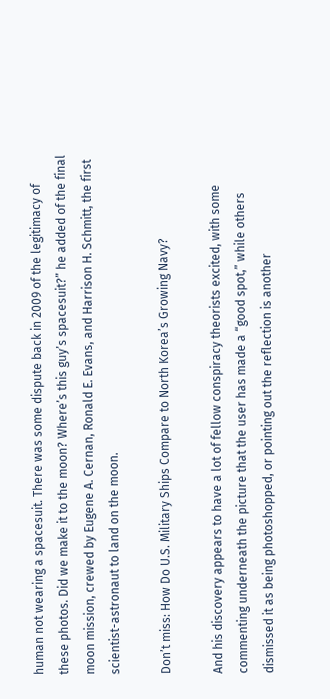human not wearing a spacesuit. There was some dispute back in 2009 of the legitimacy of these photos. Did we make it to the moon? Where’s this guy’s spacesuit?” he added of the final moon mission, crewed by Eugene A. Cernan, Ronald E. Evans, and Harrison H. Schmitt, the first scientist-astronaut to land on the moon.

Don’t miss: How Do U.S. Military Ships Compare to North Korea’s Growing Navy?

And his discovery appears to have a lot of fellow conspiracy theorists excited, with some commenting underneath the picture that the user has made a “good spot,” while others dismissed it as being photoshopped, or pointing out the reflection is another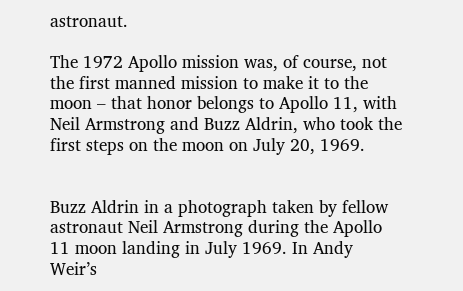astronaut.

The 1972 Apollo mission was, of course, not the first manned mission to make it to the moon – that honor belongs to Apollo 11, with Neil Armstrong and Buzz Aldrin, who took the first steps on the moon on July 20, 1969.


Buzz Aldrin in a photograph taken by fellow astronaut Neil Armstrong during the Apollo 11 moon landing in July 1969. In Andy Weir’s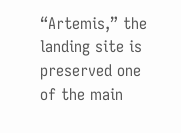“Artemis,” the landing site is preserved one of the main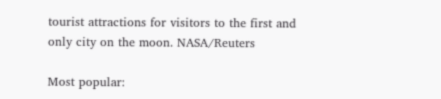tourist attractions for visitors to the first and only city on the moon. NASA/Reuters

Most popular: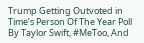Trump Getting Outvoted in Time’s Person Of The Year Poll By Taylor Swift, #MeToo, And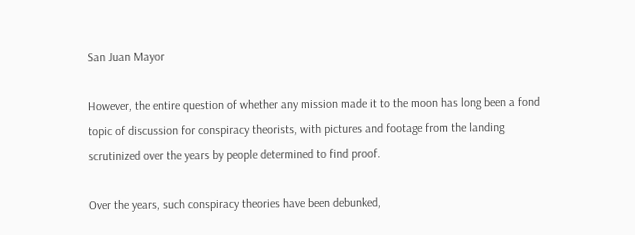San Juan Mayor

However, the entire question of whether any mission made it to the moon has long been a fond topic of discussion for conspiracy theorists, with pictures and footage from the landing scrutinized over the years by people determined to find proof.

Over the years, such conspiracy theories have been debunked,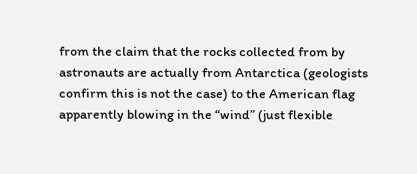from the claim that the rocks collected from by astronauts are actually from Antarctica (geologists confirm this is not the case) to the American flag apparently blowing in the “wind” (just flexible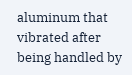aluminum that vibrated after being handled by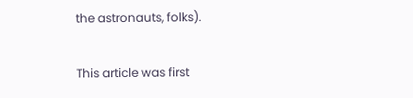the astronauts, folks).

This article was first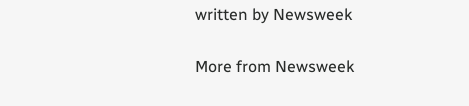written by Newsweek

More from Newsweek